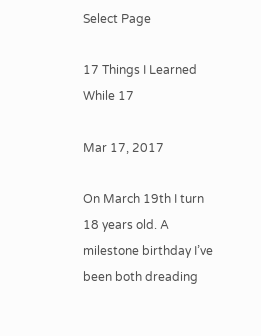Select Page

17 Things I Learned While 17

Mar 17, 2017

On March 19th I turn 18 years old. A milestone birthday I’ve been both dreading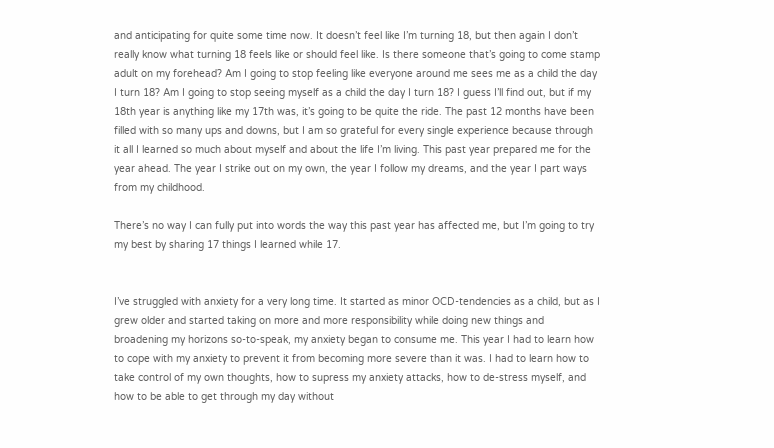and anticipating for quite some time now. It doesn’t feel like I’m turning 18, but then again I don’t really know what turning 18 feels like or should feel like. Is there someone that’s going to come stamp adult on my forehead? Am I going to stop feeling like everyone around me sees me as a child the day I turn 18? Am I going to stop seeing myself as a child the day I turn 18? I guess I’ll find out, but if my 18th year is anything like my 17th was, it’s going to be quite the ride. The past 12 months have been filled with so many ups and downs, but I am so grateful for every single experience because through it all I learned so much about myself and about the life I’m living. This past year prepared me for the year ahead. The year I strike out on my own, the year I follow my dreams, and the year I part ways from my childhood.

There’s no way I can fully put into words the way this past year has affected me, but I’m going to try my best by sharing 17 things I learned while 17.


I’ve struggled with anxiety for a very long time. It started as minor OCD-tendencies as a child, but as I grew older and started taking on more and more responsibility while doing new things and broadening my horizons so-to-speak, my anxiety began to consume me. This year I had to learn how to cope with my anxiety to prevent it from becoming more severe than it was. I had to learn how to take control of my own thoughts, how to supress my anxiety attacks, how to de-stress myself, and how to be able to get through my day without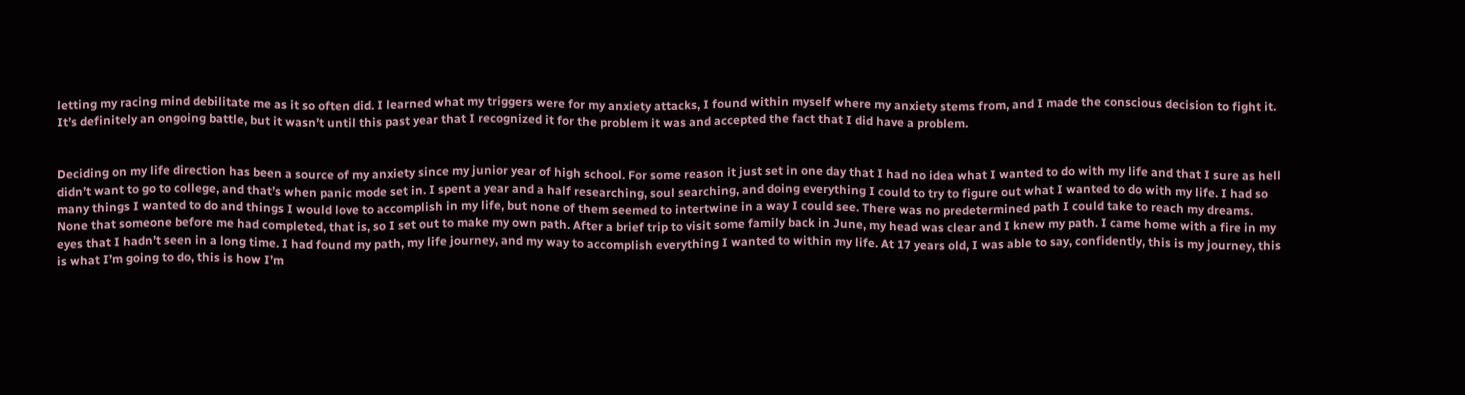letting my racing mind debilitate me as it so often did. I learned what my triggers were for my anxiety attacks, I found within myself where my anxiety stems from, and I made the conscious decision to fight it. It’s definitely an ongoing battle, but it wasn’t until this past year that I recognized it for the problem it was and accepted the fact that I did have a problem.


Deciding on my life direction has been a source of my anxiety since my junior year of high school. For some reason it just set in one day that I had no idea what I wanted to do with my life and that I sure as hell didn’t want to go to college, and that’s when panic mode set in. I spent a year and a half researching, soul searching, and doing everything I could to try to figure out what I wanted to do with my life. I had so many things I wanted to do and things I would love to accomplish in my life, but none of them seemed to intertwine in a way I could see. There was no predetermined path I could take to reach my dreams. None that someone before me had completed, that is, so I set out to make my own path. After a brief trip to visit some family back in June, my head was clear and I knew my path. I came home with a fire in my eyes that I hadn’t seen in a long time. I had found my path, my life journey, and my way to accomplish everything I wanted to within my life. At 17 years old, I was able to say, confidently, this is my journey, this is what I’m going to do, this is how I’m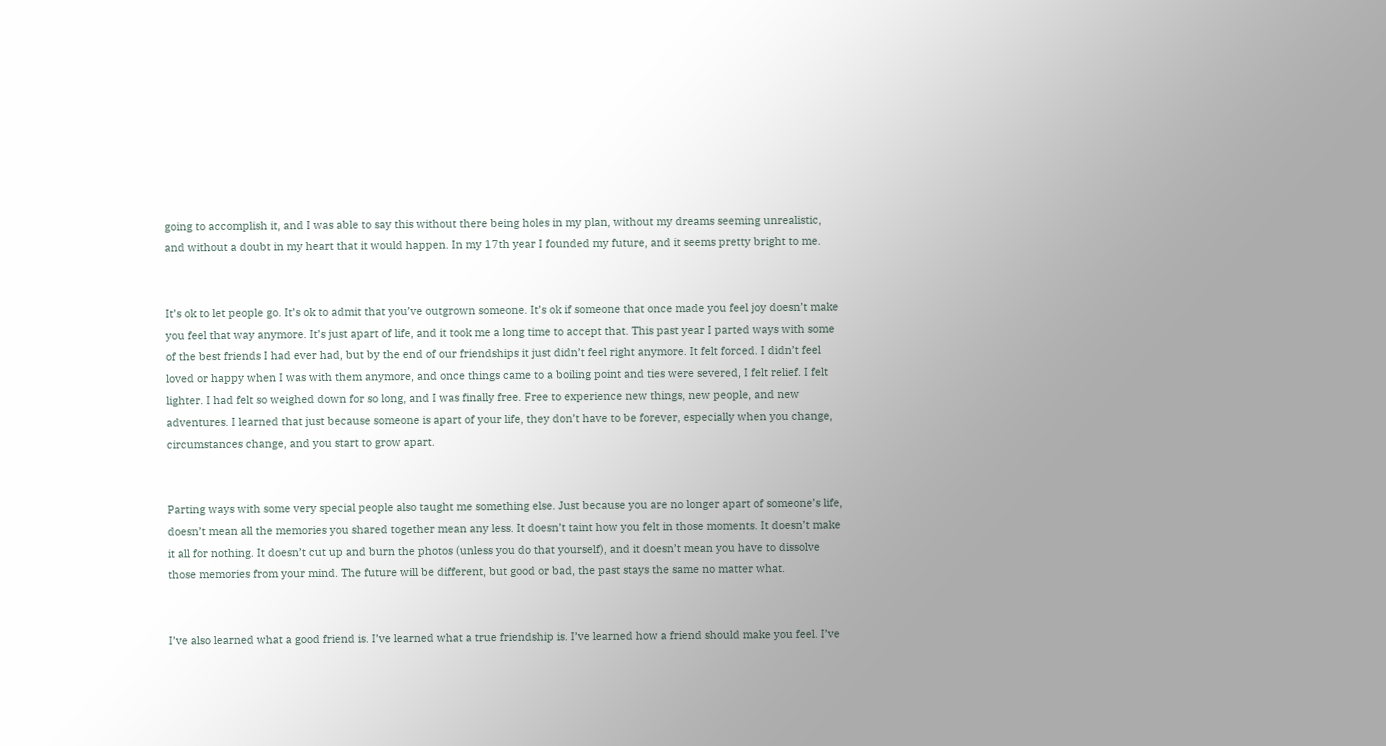going to accomplish it, and I was able to say this without there being holes in my plan, without my dreams seeming unrealistic, and without a doubt in my heart that it would happen. In my 17th year I founded my future, and it seems pretty bright to me.


It’s ok to let people go. It’s ok to admit that you’ve outgrown someone. It’s ok if someone that once made you feel joy doesn’t make you feel that way anymore. It’s just apart of life, and it took me a long time to accept that. This past year I parted ways with some of the best friends I had ever had, but by the end of our friendships it just didn’t feel right anymore. It felt forced. I didn’t feel loved or happy when I was with them anymore, and once things came to a boiling point and ties were severed, I felt relief. I felt lighter. I had felt so weighed down for so long, and I was finally free. Free to experience new things, new people, and new adventures. I learned that just because someone is apart of your life, they don’t have to be forever, especially when you change, circumstances change, and you start to grow apart.


Parting ways with some very special people also taught me something else. Just because you are no longer apart of someone’s life, doesn’t mean all the memories you shared together mean any less. It doesn’t taint how you felt in those moments. It doesn’t make it all for nothing. It doesn’t cut up and burn the photos (unless you do that yourself), and it doesn’t mean you have to dissolve those memories from your mind. The future will be different, but good or bad, the past stays the same no matter what.


I’ve also learned what a good friend is. I’ve learned what a true friendship is. I’ve learned how a friend should make you feel. I’ve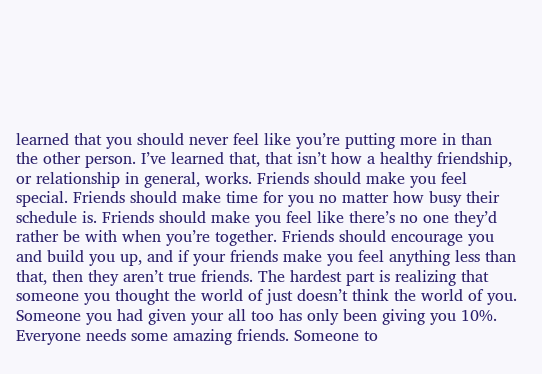learned that you should never feel like you’re putting more in than the other person. I’ve learned that, that isn’t how a healthy friendship, or relationship in general, works. Friends should make you feel special. Friends should make time for you no matter how busy their schedule is. Friends should make you feel like there’s no one they’d rather be with when you’re together. Friends should encourage you and build you up, and if your friends make you feel anything less than that, then they aren’t true friends. The hardest part is realizing that someone you thought the world of just doesn’t think the world of you. Someone you had given your all too has only been giving you 10%. Everyone needs some amazing friends. Someone to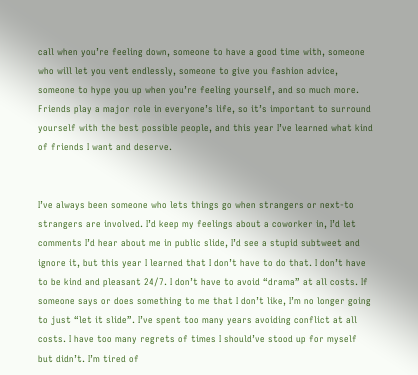call when you’re feeling down, someone to have a good time with, someone who will let you vent endlessly, someone to give you fashion advice, someone to hype you up when you’re feeling yourself, and so much more. Friends play a major role in everyone’s life, so it’s important to surround yourself with the best possible people, and this year I’ve learned what kind of friends I want and deserve.


I’ve always been someone who lets things go when strangers or next-to strangers are involved. I’d keep my feelings about a coworker in, I’d let comments I’d hear about me in public slide, I’d see a stupid subtweet and ignore it, but this year I learned that I don’t have to do that. I don’t have to be kind and pleasant 24/7. I don’t have to avoid “drama” at all costs. If someone says or does something to me that I don’t like, I’m no longer going to just “let it slide”. I’ve spent too many years avoiding conflict at all costs. I have too many regrets of times I should’ve stood up for myself but didn’t. I’m tired of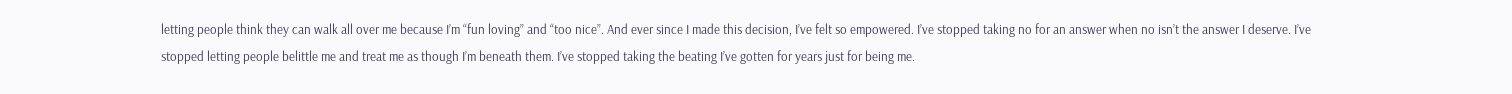letting people think they can walk all over me because I’m “fun loving” and “too nice”. And ever since I made this decision, I’ve felt so empowered. I’ve stopped taking no for an answer when no isn’t the answer I deserve. I’ve stopped letting people belittle me and treat me as though I’m beneath them. I’ve stopped taking the beating I’ve gotten for years just for being me.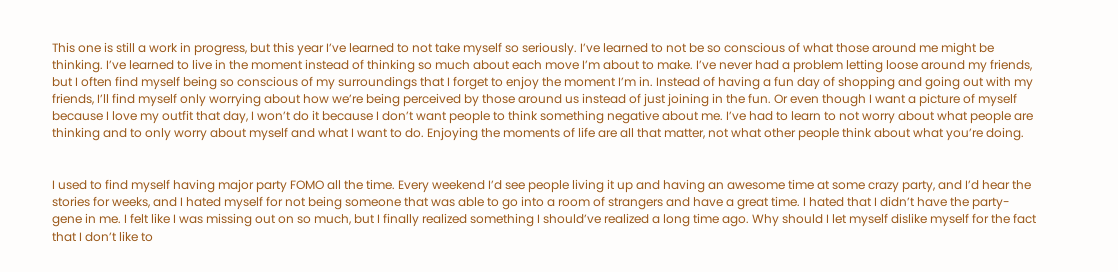This one is still a work in progress, but this year I’ve learned to not take myself so seriously. I’ve learned to not be so conscious of what those around me might be thinking. I’ve learned to live in the moment instead of thinking so much about each move I’m about to make. I’ve never had a problem letting loose around my friends, but I often find myself being so conscious of my surroundings that I forget to enjoy the moment I’m in. Instead of having a fun day of shopping and going out with my friends, I’ll find myself only worrying about how we’re being perceived by those around us instead of just joining in the fun. Or even though I want a picture of myself because I love my outfit that day, I won’t do it because I don’t want people to think something negative about me. I’ve had to learn to not worry about what people are thinking and to only worry about myself and what I want to do. Enjoying the moments of life are all that matter, not what other people think about what you’re doing.


I used to find myself having major party FOMO all the time. Every weekend I’d see people living it up and having an awesome time at some crazy party, and I’d hear the stories for weeks, and I hated myself for not being someone that was able to go into a room of strangers and have a great time. I hated that I didn’t have the party-gene in me. I felt like I was missing out on so much, but I finally realized something I should’ve realized a long time ago. Why should I let myself dislike myself for the fact that I don’t like to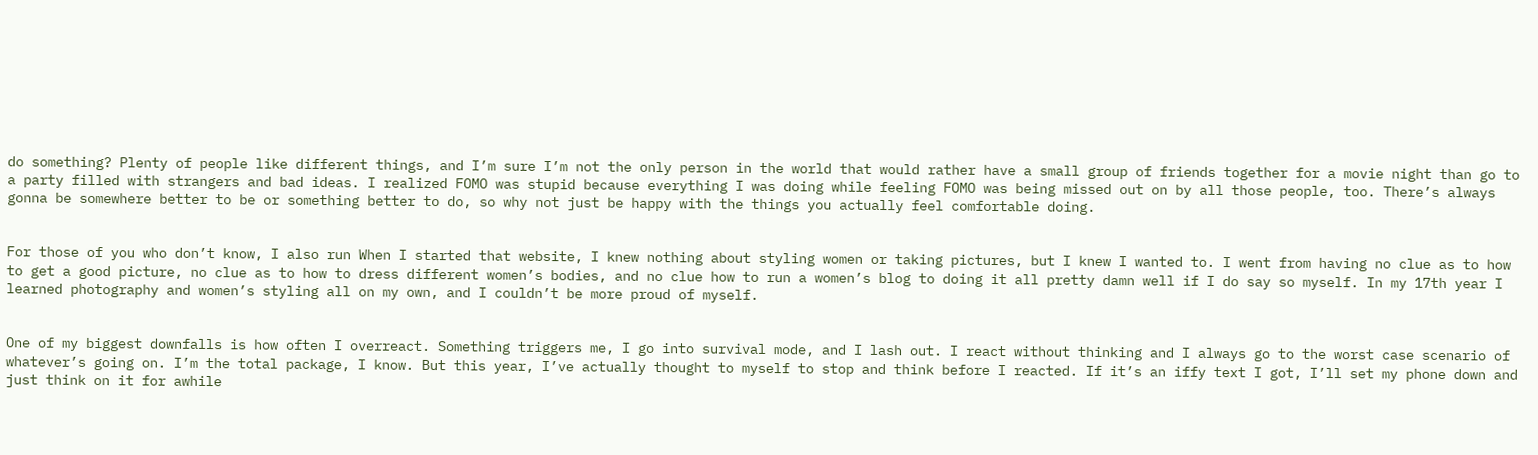do something? Plenty of people like different things, and I’m sure I’m not the only person in the world that would rather have a small group of friends together for a movie night than go to a party filled with strangers and bad ideas. I realized FOMO was stupid because everything I was doing while feeling FOMO was being missed out on by all those people, too. There’s always gonna be somewhere better to be or something better to do, so why not just be happy with the things you actually feel comfortable doing.


For those of you who don’t know, I also run When I started that website, I knew nothing about styling women or taking pictures, but I knew I wanted to. I went from having no clue as to how to get a good picture, no clue as to how to dress different women’s bodies, and no clue how to run a women’s blog to doing it all pretty damn well if I do say so myself. In my 17th year I learned photography and women’s styling all on my own, and I couldn’t be more proud of myself.


One of my biggest downfalls is how often I overreact. Something triggers me, I go into survival mode, and I lash out. I react without thinking and I always go to the worst case scenario of whatever’s going on. I’m the total package, I know. But this year, I’ve actually thought to myself to stop and think before I reacted. If it’s an iffy text I got, I’ll set my phone down and just think on it for awhile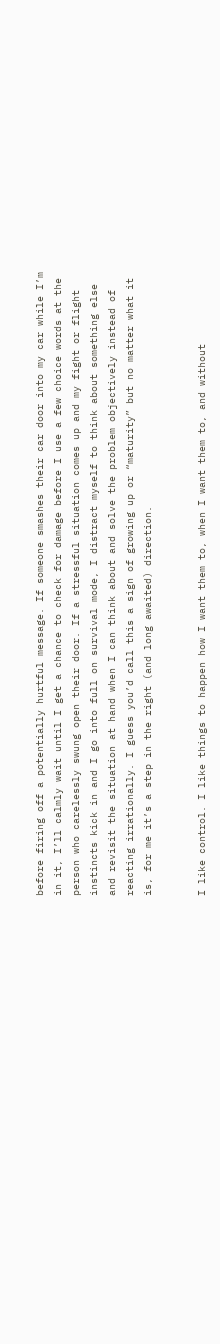before firing off a potentially hurtful message. If someone smashes their car door into my car while I’m in it, I’ll calmly wait until I get a chance to check for damage before I use a few choice words at the person who carelessly swung open their door. If a stressful situation comes up and my fight or flight instincts kick in and I go into full on survival mode, I distract myself to think about something else and revisit the situation at hand when I can think about and solve the problem objectively instead of reacting irrationally. I guess you’d call this a sign of growing up or “maturity” but no matter what it is, for me it’s a step in the right (and long awaited) direction.


I like control. I like things to happen how I want them to, when I want them to, and without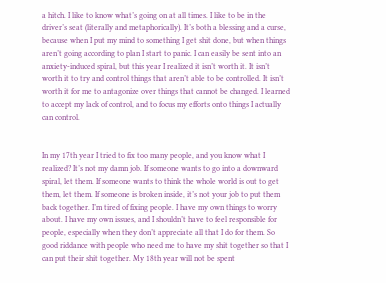a hitch. I like to know what’s going on at all times. I like to be in the driver’s seat (literally and metaphorically). It’s both a blessing and a curse, because when I put my mind to something I get shit done, but when things aren’t going according to plan I start to panic. I can easily be sent into an anxiety-induced spiral, but this year I realized it isn’t worth it. It isn’t worth it to try and control things that aren’t able to be controlled. It isn’t worth it for me to antagonize over things that cannot be changed. I learned to accept my lack of control, and to focus my efforts onto things I actually can control.


In my 17th year I tried to fix too many people, and you know what I realized? It’s not my damn job. If someone wants to go into a downward spiral, let them. If someone wants to think the whole world is out to get them, let them. If someone is broken inside, it’s not your job to put them back together. I’m tired of fixing people. I have my own things to worry about. I have my own issues, and I shouldn’t have to feel responsible for people, especially when they don’t appreciate all that I do for them. So good riddance with people who need me to have my shit together so that I can put their shit together. My 18th year will not be spent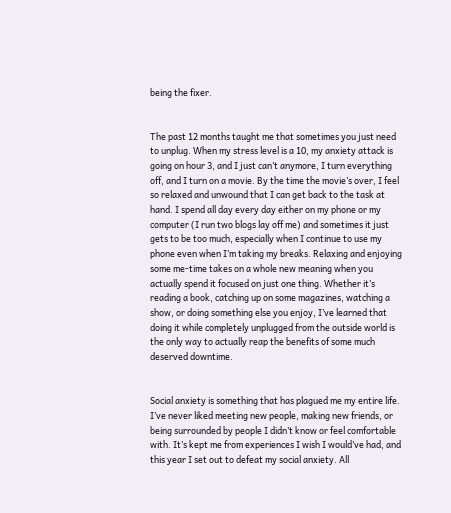being the fixer.


The past 12 months taught me that sometimes you just need to unplug. When my stress level is a 10, my anxiety attack is going on hour 3, and I just can’t anymore, I turn everything off, and I turn on a movie. By the time the movie’s over, I feel so relaxed and unwound that I can get back to the task at hand. I spend all day every day either on my phone or my computer (I run two blogs lay off me) and sometimes it just gets to be too much, especially when I continue to use my phone even when I’m taking my breaks. Relaxing and enjoying some me-time takes on a whole new meaning when you actually spend it focused on just one thing. Whether it’s reading a book, catching up on some magazines, watching a show, or doing something else you enjoy, I’ve learned that doing it while completely unplugged from the outside world is the only way to actually reap the benefits of some much deserved downtime.


Social anxiety is something that has plagued me my entire life. I’ve never liked meeting new people, making new friends, or being surrounded by people I didn’t know or feel comfortable with. It’s kept me from experiences I wish I would’ve had, and this year I set out to defeat my social anxiety. All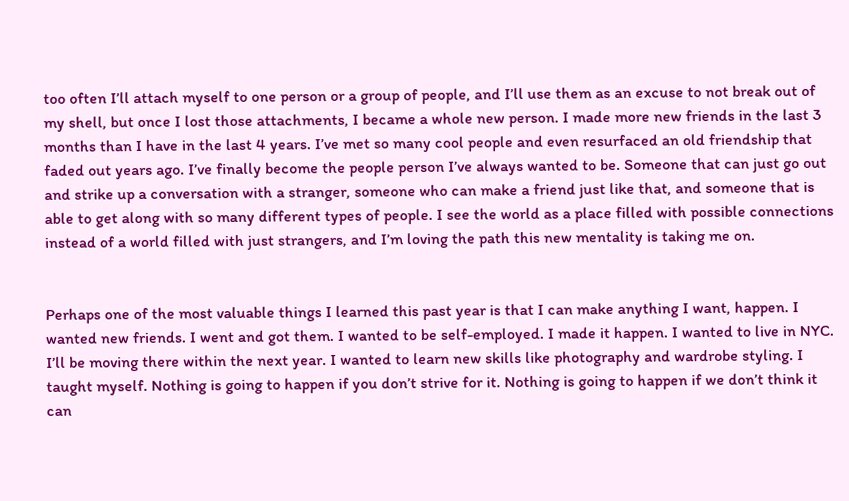too often I’ll attach myself to one person or a group of people, and I’ll use them as an excuse to not break out of my shell, but once I lost those attachments, I became a whole new person. I made more new friends in the last 3 months than I have in the last 4 years. I’ve met so many cool people and even resurfaced an old friendship that faded out years ago. I’ve finally become the people person I’ve always wanted to be. Someone that can just go out and strike up a conversation with a stranger, someone who can make a friend just like that, and someone that is able to get along with so many different types of people. I see the world as a place filled with possible connections instead of a world filled with just strangers, and I’m loving the path this new mentality is taking me on.


Perhaps one of the most valuable things I learned this past year is that I can make anything I want, happen. I wanted new friends. I went and got them. I wanted to be self-employed. I made it happen. I wanted to live in NYC. I’ll be moving there within the next year. I wanted to learn new skills like photography and wardrobe styling. I taught myself. Nothing is going to happen if you don’t strive for it. Nothing is going to happen if we don’t think it can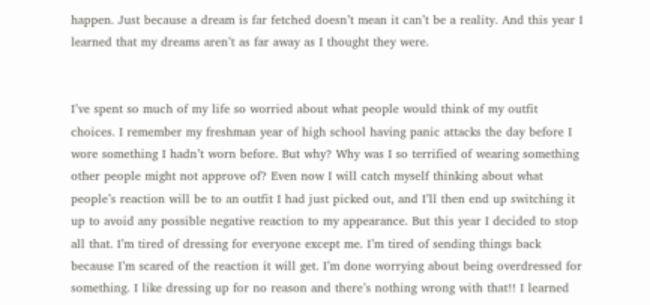happen. Just because a dream is far fetched doesn’t mean it can’t be a reality. And this year I learned that my dreams aren’t as far away as I thought they were.


I’ve spent so much of my life so worried about what people would think of my outfit choices. I remember my freshman year of high school having panic attacks the day before I wore something I hadn’t worn before. But why? Why was I so terrified of wearing something other people might not approve of? Even now I will catch myself thinking about what people’s reaction will be to an outfit I had just picked out, and I’ll then end up switching it up to avoid any possible negative reaction to my appearance. But this year I decided to stop all that. I’m tired of dressing for everyone except me. I’m tired of sending things back because I’m scared of the reaction it will get. I’m done worrying about being overdressed for something. I like dressing up for no reason and there’s nothing wrong with that!! I learned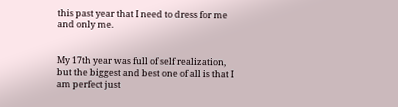this past year that I need to dress for me and only me.


My 17th year was full of self realization, but the biggest and best one of all is that I am perfect just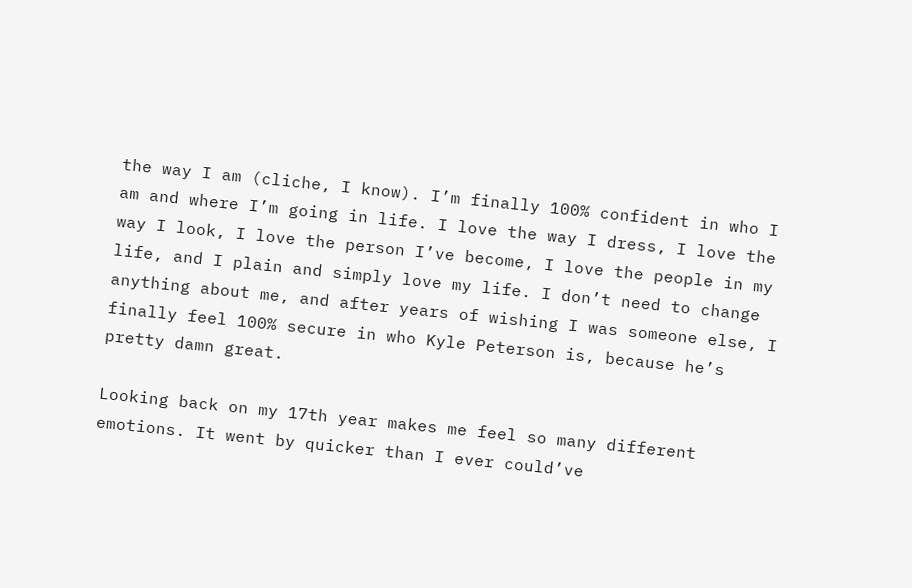the way I am (cliche, I know). I’m finally 100% confident in who I am and where I’m going in life. I love the way I dress, I love the way I look, I love the person I’ve become, I love the people in my life, and I plain and simply love my life. I don’t need to change anything about me, and after years of wishing I was someone else, I finally feel 100% secure in who Kyle Peterson is, because he’s pretty damn great.

Looking back on my 17th year makes me feel so many different emotions. It went by quicker than I ever could’ve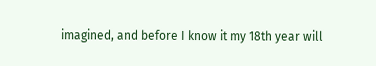imagined, and before I know it my 18th year will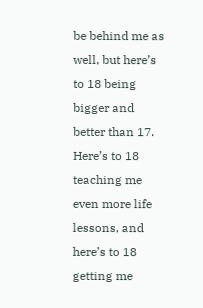be behind me as well, but here’s to 18 being bigger and better than 17. Here’s to 18 teaching me even more life lessons, and here’s to 18 getting me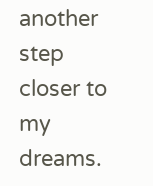another step closer to my dreams.